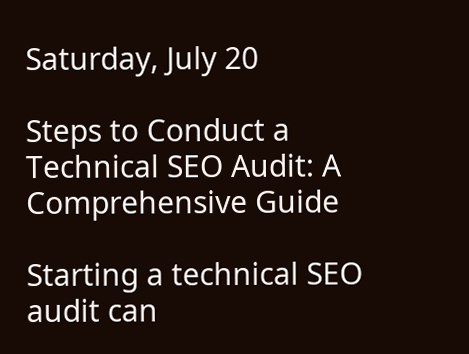Saturday, July 20

Steps to Conduct a Technical SEO Audit: A Comprehensive Guide

Starting a technical SEO audit can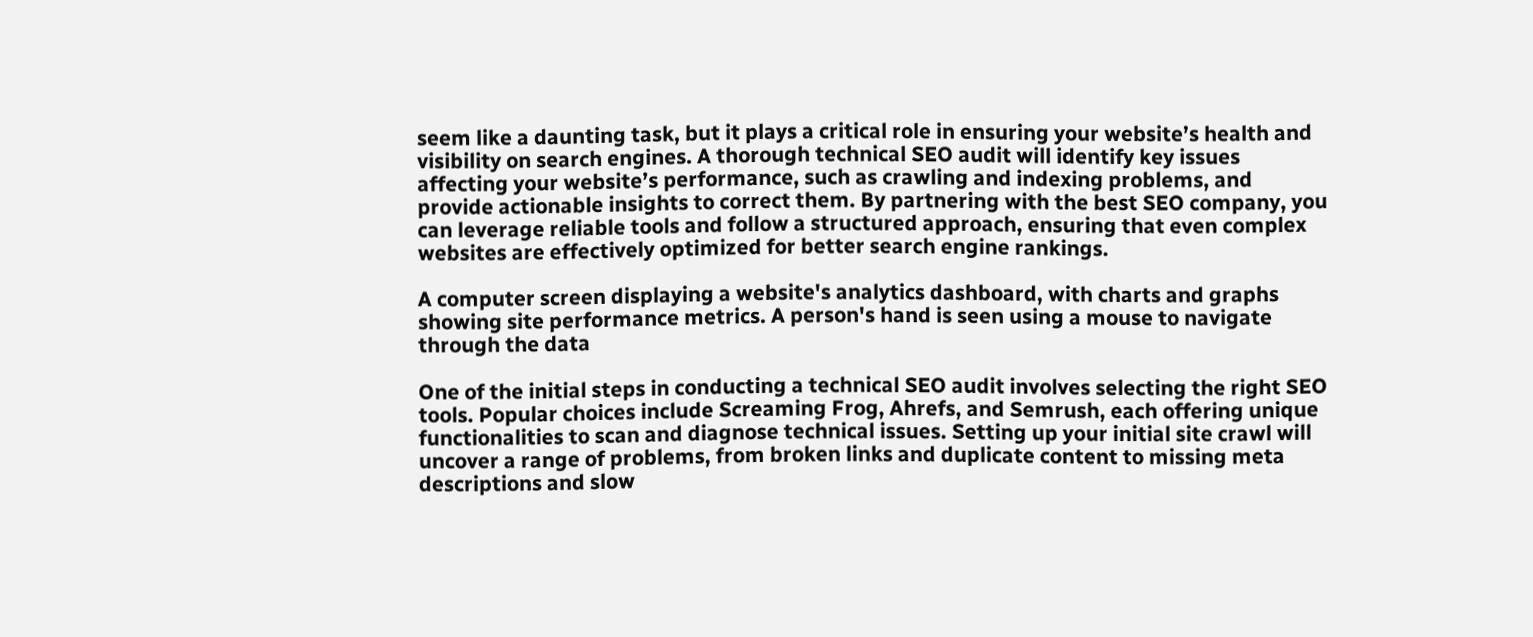seem like a daunting task, but it plays a critical role in ensuring your website’s health and visibility on search engines. A thorough technical SEO audit will identify key issues affecting your website’s performance, such as crawling and indexing problems, and provide actionable insights to correct them. By partnering with the best SEO company, you can leverage reliable tools and follow a structured approach, ensuring that even complex websites are effectively optimized for better search engine rankings.

A computer screen displaying a website's analytics dashboard, with charts and graphs showing site performance metrics. A person's hand is seen using a mouse to navigate through the data

One of the initial steps in conducting a technical SEO audit involves selecting the right SEO tools. Popular choices include Screaming Frog, Ahrefs, and Semrush, each offering unique functionalities to scan and diagnose technical issues. Setting up your initial site crawl will uncover a range of problems, from broken links and duplicate content to missing meta descriptions and slow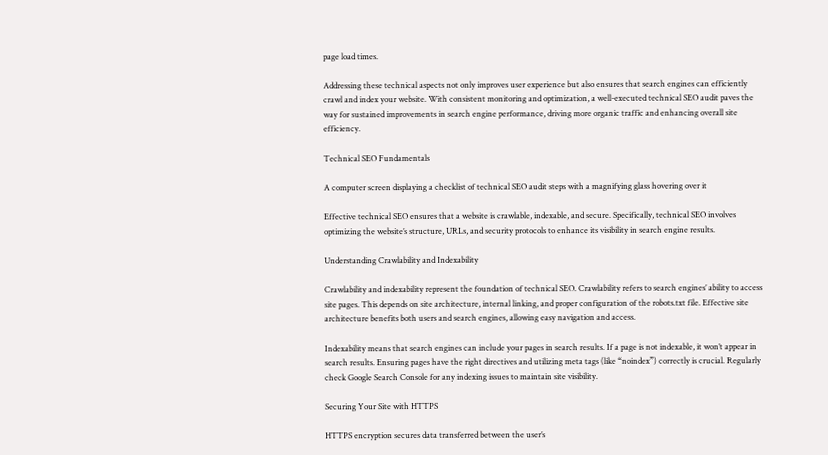page load times.

Addressing these technical aspects not only improves user experience but also ensures that search engines can efficiently crawl and index your website. With consistent monitoring and optimization, a well-executed technical SEO audit paves the way for sustained improvements in search engine performance, driving more organic traffic and enhancing overall site efficiency.

Technical SEO Fundamentals

A computer screen displaying a checklist of technical SEO audit steps with a magnifying glass hovering over it

Effective technical SEO ensures that a website is crawlable, indexable, and secure. Specifically, technical SEO involves optimizing the website’s structure, URLs, and security protocols to enhance its visibility in search engine results.

Understanding Crawlability and Indexability

Crawlability and indexability represent the foundation of technical SEO. Crawlability refers to search engines’ ability to access site pages. This depends on site architecture, internal linking, and proper configuration of the robots.txt file. Effective site architecture benefits both users and search engines, allowing easy navigation and access.

Indexability means that search engines can include your pages in search results. If a page is not indexable, it won’t appear in search results. Ensuring pages have the right directives and utilizing meta tags (like “noindex”) correctly is crucial. Regularly check Google Search Console for any indexing issues to maintain site visibility.

Securing Your Site with HTTPS

HTTPS encryption secures data transferred between the user’s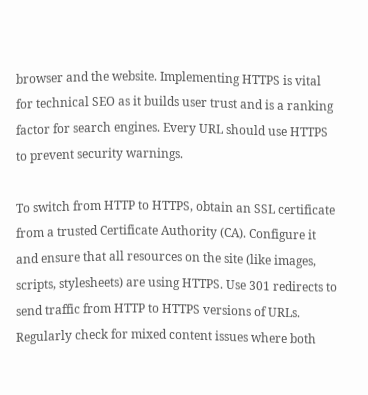browser and the website. Implementing HTTPS is vital for technical SEO as it builds user trust and is a ranking factor for search engines. Every URL should use HTTPS to prevent security warnings.

To switch from HTTP to HTTPS, obtain an SSL certificate from a trusted Certificate Authority (CA). Configure it and ensure that all resources on the site (like images, scripts, stylesheets) are using HTTPS. Use 301 redirects to send traffic from HTTP to HTTPS versions of URLs. Regularly check for mixed content issues where both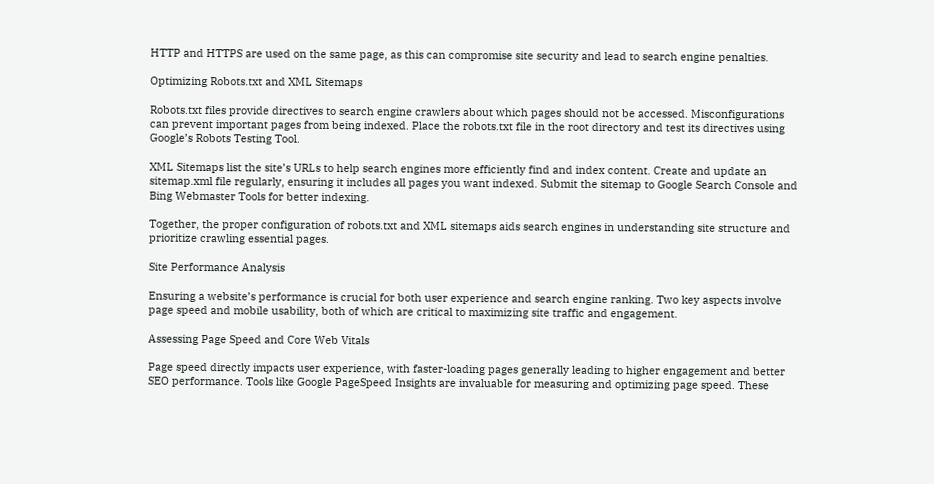HTTP and HTTPS are used on the same page, as this can compromise site security and lead to search engine penalties.

Optimizing Robots.txt and XML Sitemaps

Robots.txt files provide directives to search engine crawlers about which pages should not be accessed. Misconfigurations can prevent important pages from being indexed. Place the robots.txt file in the root directory and test its directives using Google’s Robots Testing Tool.

XML Sitemaps list the site’s URLs to help search engines more efficiently find and index content. Create and update an sitemap.xml file regularly, ensuring it includes all pages you want indexed. Submit the sitemap to Google Search Console and Bing Webmaster Tools for better indexing.

Together, the proper configuration of robots.txt and XML sitemaps aids search engines in understanding site structure and prioritize crawling essential pages.

Site Performance Analysis

Ensuring a website’s performance is crucial for both user experience and search engine ranking. Two key aspects involve page speed and mobile usability, both of which are critical to maximizing site traffic and engagement.

Assessing Page Speed and Core Web Vitals

Page speed directly impacts user experience, with faster-loading pages generally leading to higher engagement and better SEO performance. Tools like Google PageSpeed Insights are invaluable for measuring and optimizing page speed. These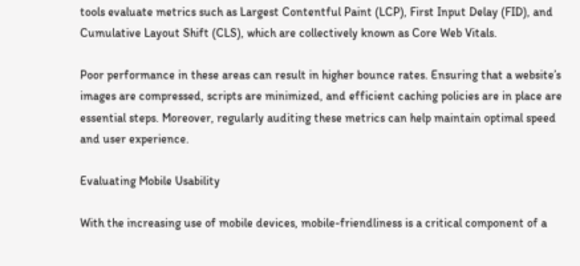tools evaluate metrics such as Largest Contentful Paint (LCP), First Input Delay (FID), and Cumulative Layout Shift (CLS), which are collectively known as Core Web Vitals.

Poor performance in these areas can result in higher bounce rates. Ensuring that a website’s images are compressed, scripts are minimized, and efficient caching policies are in place are essential steps. Moreover, regularly auditing these metrics can help maintain optimal speed and user experience.

Evaluating Mobile Usability

With the increasing use of mobile devices, mobile-friendliness is a critical component of a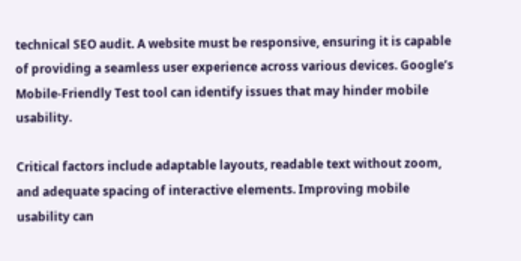technical SEO audit. A website must be responsive, ensuring it is capable of providing a seamless user experience across various devices. Google’s Mobile-Friendly Test tool can identify issues that may hinder mobile usability.

Critical factors include adaptable layouts, readable text without zoom, and adequate spacing of interactive elements. Improving mobile usability can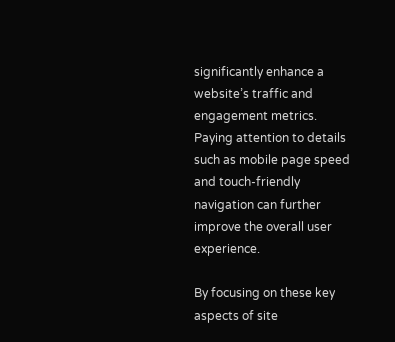significantly enhance a website’s traffic and engagement metrics. Paying attention to details such as mobile page speed and touch-friendly navigation can further improve the overall user experience.

By focusing on these key aspects of site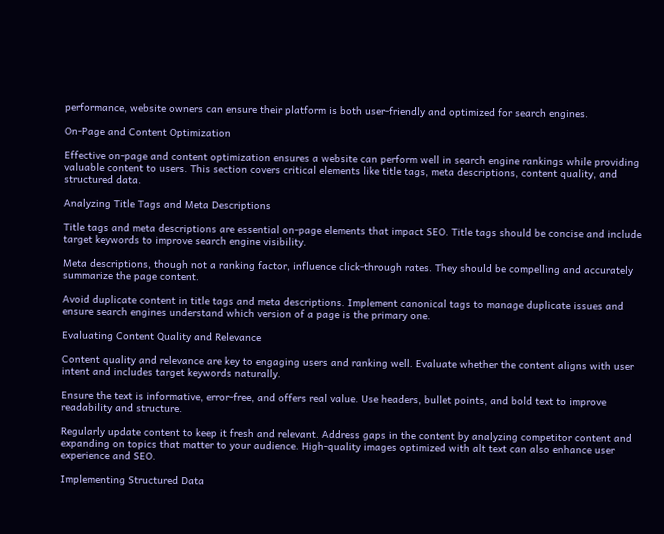performance, website owners can ensure their platform is both user-friendly and optimized for search engines.

On-Page and Content Optimization

Effective on-page and content optimization ensures a website can perform well in search engine rankings while providing valuable content to users. This section covers critical elements like title tags, meta descriptions, content quality, and structured data.

Analyzing Title Tags and Meta Descriptions

Title tags and meta descriptions are essential on-page elements that impact SEO. Title tags should be concise and include target keywords to improve search engine visibility.

Meta descriptions, though not a ranking factor, influence click-through rates. They should be compelling and accurately summarize the page content.

Avoid duplicate content in title tags and meta descriptions. Implement canonical tags to manage duplicate issues and ensure search engines understand which version of a page is the primary one.

Evaluating Content Quality and Relevance

Content quality and relevance are key to engaging users and ranking well. Evaluate whether the content aligns with user intent and includes target keywords naturally.

Ensure the text is informative, error-free, and offers real value. Use headers, bullet points, and bold text to improve readability and structure.

Regularly update content to keep it fresh and relevant. Address gaps in the content by analyzing competitor content and expanding on topics that matter to your audience. High-quality images optimized with alt text can also enhance user experience and SEO.

Implementing Structured Data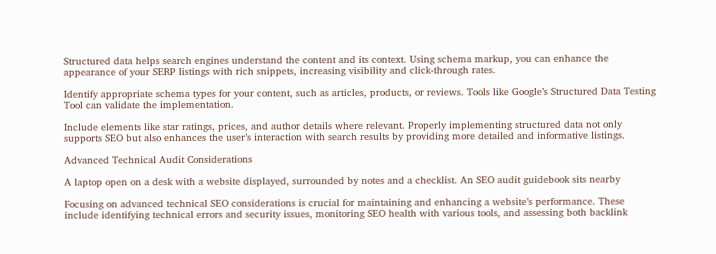Structured data helps search engines understand the content and its context. Using schema markup, you can enhance the appearance of your SERP listings with rich snippets, increasing visibility and click-through rates.

Identify appropriate schema types for your content, such as articles, products, or reviews. Tools like Google’s Structured Data Testing Tool can validate the implementation.

Include elements like star ratings, prices, and author details where relevant. Properly implementing structured data not only supports SEO but also enhances the user’s interaction with search results by providing more detailed and informative listings.

Advanced Technical Audit Considerations

A laptop open on a desk with a website displayed, surrounded by notes and a checklist. An SEO audit guidebook sits nearby

Focusing on advanced technical SEO considerations is crucial for maintaining and enhancing a website’s performance. These include identifying technical errors and security issues, monitoring SEO health with various tools, and assessing both backlink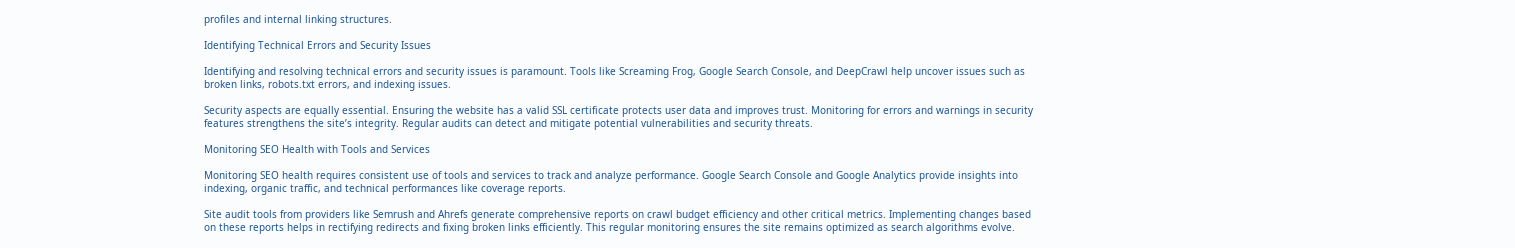profiles and internal linking structures.

Identifying Technical Errors and Security Issues

Identifying and resolving technical errors and security issues is paramount. Tools like Screaming Frog, Google Search Console, and DeepCrawl help uncover issues such as broken links, robots.txt errors, and indexing issues.

Security aspects are equally essential. Ensuring the website has a valid SSL certificate protects user data and improves trust. Monitoring for errors and warnings in security features strengthens the site’s integrity. Regular audits can detect and mitigate potential vulnerabilities and security threats.

Monitoring SEO Health with Tools and Services

Monitoring SEO health requires consistent use of tools and services to track and analyze performance. Google Search Console and Google Analytics provide insights into indexing, organic traffic, and technical performances like coverage reports.

Site audit tools from providers like Semrush and Ahrefs generate comprehensive reports on crawl budget efficiency and other critical metrics. Implementing changes based on these reports helps in rectifying redirects and fixing broken links efficiently. This regular monitoring ensures the site remains optimized as search algorithms evolve.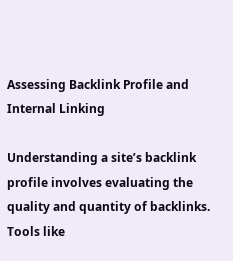Assessing Backlink Profile and Internal Linking

Understanding a site’s backlink profile involves evaluating the quality and quantity of backlinks. Tools like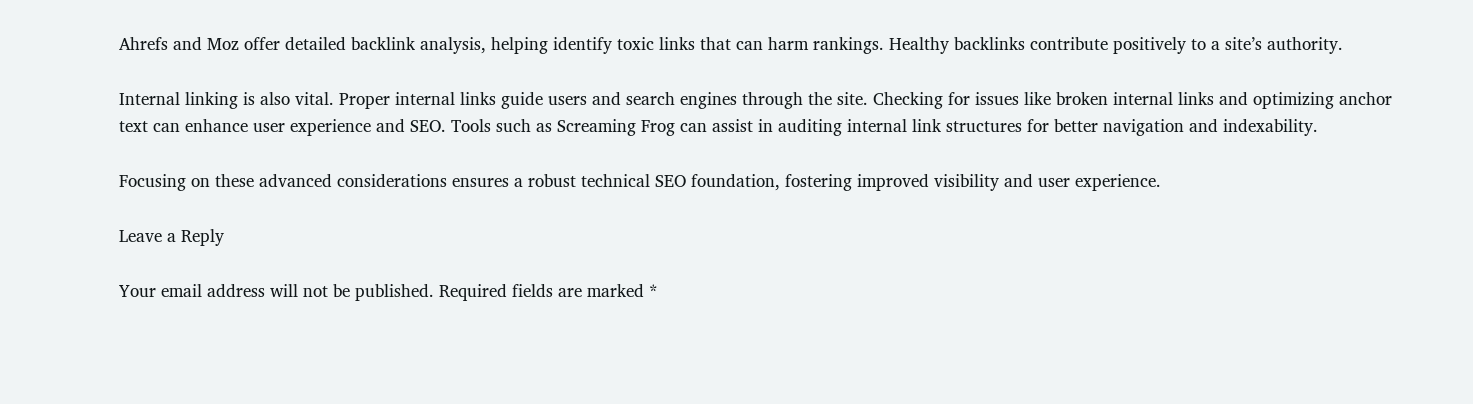Ahrefs and Moz offer detailed backlink analysis, helping identify toxic links that can harm rankings. Healthy backlinks contribute positively to a site’s authority.

Internal linking is also vital. Proper internal links guide users and search engines through the site. Checking for issues like broken internal links and optimizing anchor text can enhance user experience and SEO. Tools such as Screaming Frog can assist in auditing internal link structures for better navigation and indexability.

Focusing on these advanced considerations ensures a robust technical SEO foundation, fostering improved visibility and user experience.

Leave a Reply

Your email address will not be published. Required fields are marked *